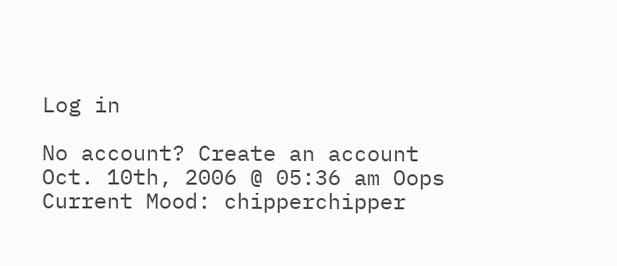Log in

No account? Create an account
Oct. 10th, 2006 @ 05:36 am Oops
Current Mood: chipperchipper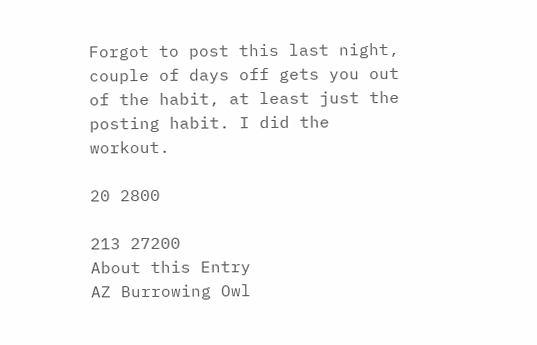Forgot to post this last night, couple of days off gets you out of the habit, at least just the posting habit. I did the workout.

20 2800

213 27200
About this Entry
AZ Burrowing Owl